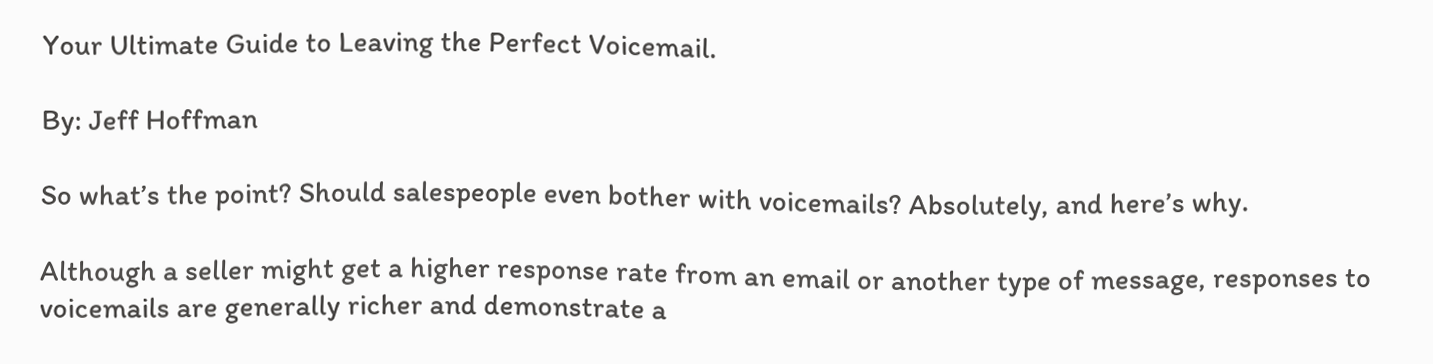Your Ultimate Guide to Leaving the Perfect Voicemail.

By: Jeff Hoffman

So what’s the point? Should salespeople even bother with voicemails? Absolutely, and here’s why.

Although a seller might get a higher response rate from an email or another type of message, responses to voicemails are generally richer and demonstrate a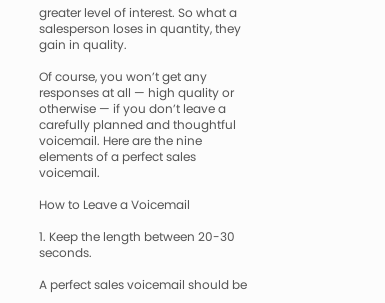greater level of interest. So what a salesperson loses in quantity, they gain in quality.

Of course, you won’t get any responses at all — high quality or otherwise — if you don’t leave a carefully planned and thoughtful voicemail. Here are the nine elements of a perfect sales voicemail.

How to Leave a Voicemail

1. Keep the length between 20-30 seconds.

A perfect sales voicemail should be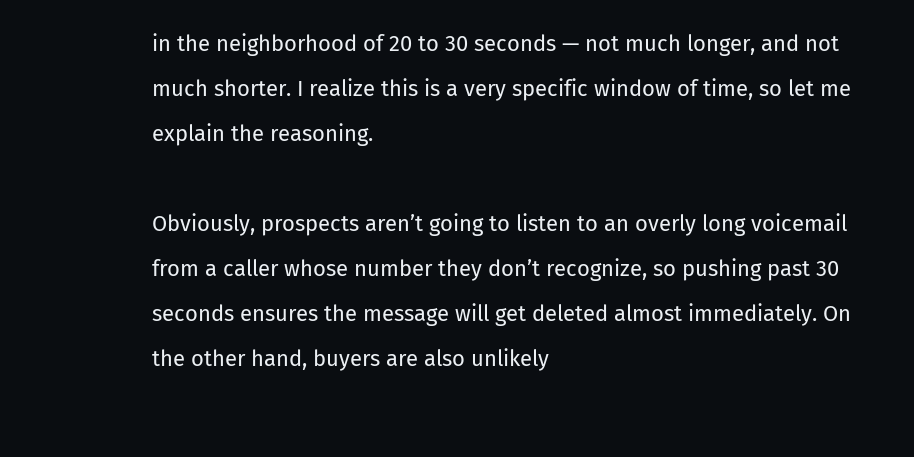in the neighborhood of 20 to 30 seconds — not much longer, and not much shorter. I realize this is a very specific window of time, so let me explain the reasoning.

Obviously, prospects aren’t going to listen to an overly long voicemail from a caller whose number they don’t recognize, so pushing past 30 seconds ensures the message will get deleted almost immediately. On the other hand, buyers are also unlikely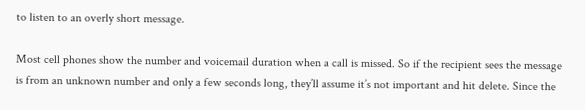to listen to an overly short message.

Most cell phones show the number and voicemail duration when a call is missed. So if the recipient sees the message is from an unknown number and only a few seconds long, they’ll assume it’s not important and hit delete. Since the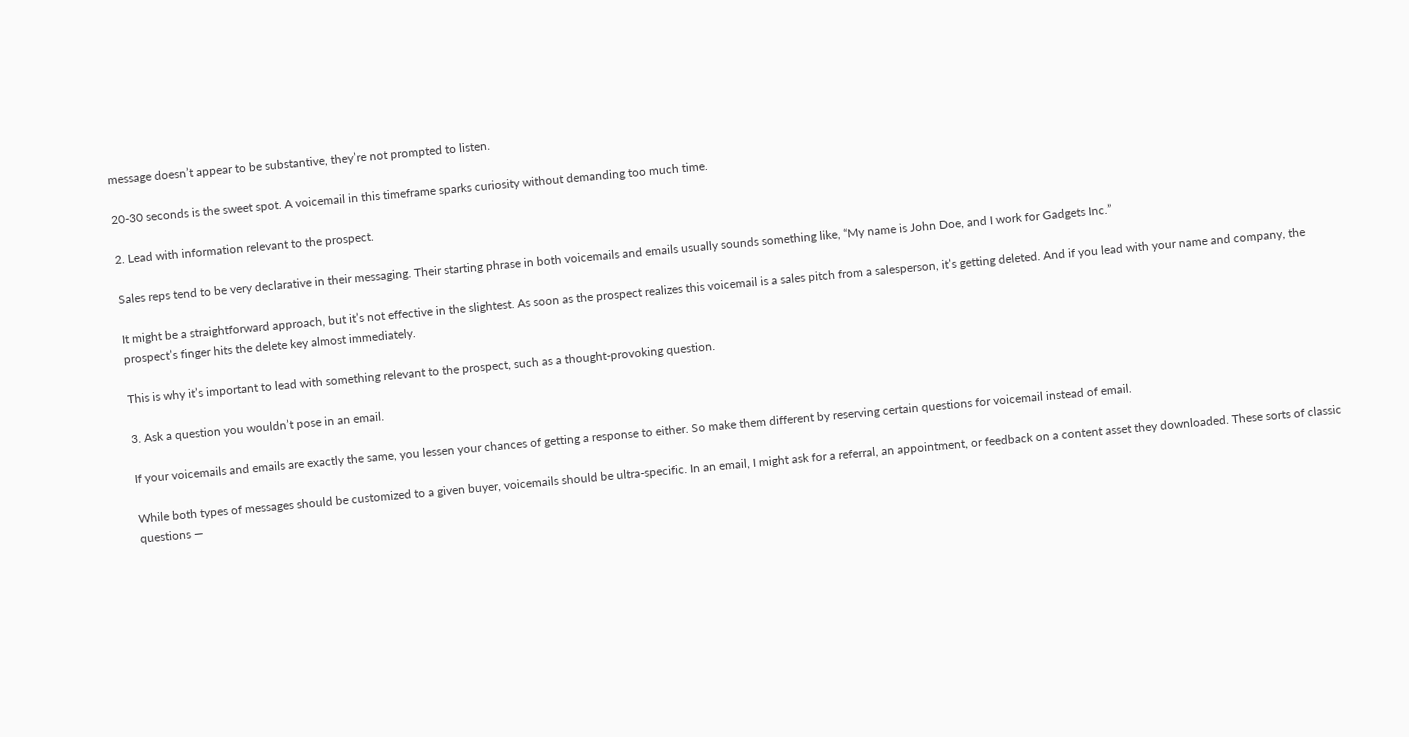message doesn’t appear to be substantive, they’re not prompted to listen.

20-30 seconds is the sweet spot. A voicemail in this timeframe sparks curiosity without demanding too much time.

2. Lead with information relevant to the prospect.

Sales reps tend to be very declarative in their messaging. Their starting phrase in both voicemails and emails usually sounds something like, “My name is John Doe, and I work for Gadgets Inc.”

It might be a straightforward approach, but it’s not effective in the slightest. As soon as the prospect realizes this voicemail is a sales pitch from a salesperson, it’s getting deleted. And if you lead with your name and company, the prospect’s finger hits the delete key almost immediately.

This is why it’s important to lead with something relevant to the prospect, such as a thought-provoking question.

3. Ask a question you wouldn’t pose in an email.

If your voicemails and emails are exactly the same, you lessen your chances of getting a response to either. So make them different by reserving certain questions for voicemail instead of email.

While both types of messages should be customized to a given buyer, voicemails should be ultra-specific. In an email, I might ask for a referral, an appointment, or feedback on a content asset they downloaded. These sorts of classic questions —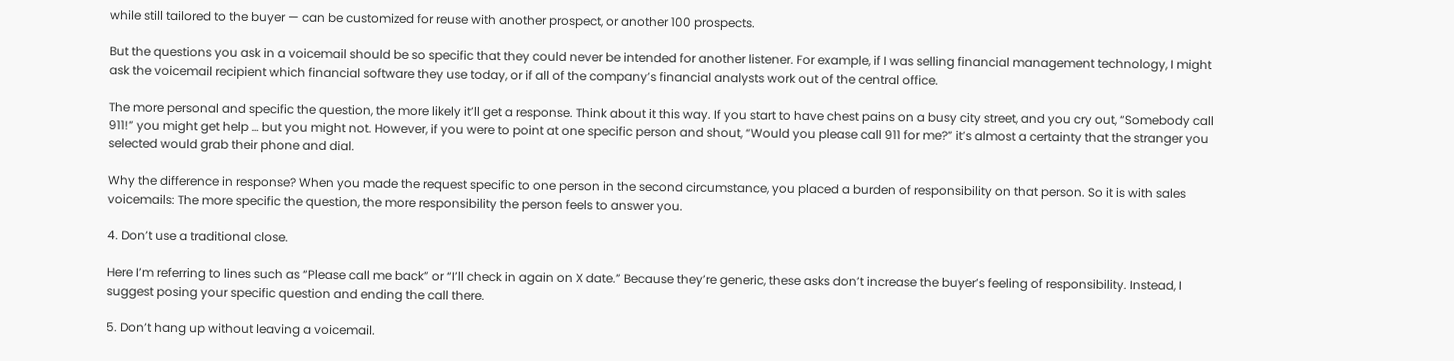while still tailored to the buyer — can be customized for reuse with another prospect, or another 100 prospects.

But the questions you ask in a voicemail should be so specific that they could never be intended for another listener. For example, if I was selling financial management technology, I might ask the voicemail recipient which financial software they use today, or if all of the company’s financial analysts work out of the central office.

The more personal and specific the question, the more likely it’ll get a response. Think about it this way. If you start to have chest pains on a busy city street, and you cry out, “Somebody call 911!” you might get help … but you might not. However, if you were to point at one specific person and shout, “Would you please call 911 for me?” it’s almost a certainty that the stranger you selected would grab their phone and dial.

Why the difference in response? When you made the request specific to one person in the second circumstance, you placed a burden of responsibility on that person. So it is with sales voicemails: The more specific the question, the more responsibility the person feels to answer you.

4. Don’t use a traditional close.

Here I’m referring to lines such as “Please call me back” or “I’ll check in again on X date.” Because they’re generic, these asks don’t increase the buyer’s feeling of responsibility. Instead, I suggest posing your specific question and ending the call there.

5. Don’t hang up without leaving a voicemail.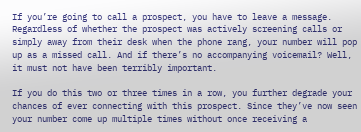If you’re going to call a prospect, you have to leave a message. Regardless of whether the prospect was actively screening calls or simply away from their desk when the phone rang, your number will pop up as a missed call. And if there’s no accompanying voicemail? Well, it must not have been terribly important.

If you do this two or three times in a row, you further degrade your chances of ever connecting with this prospect. Since they’ve now seen your number come up multiple times without once receiving a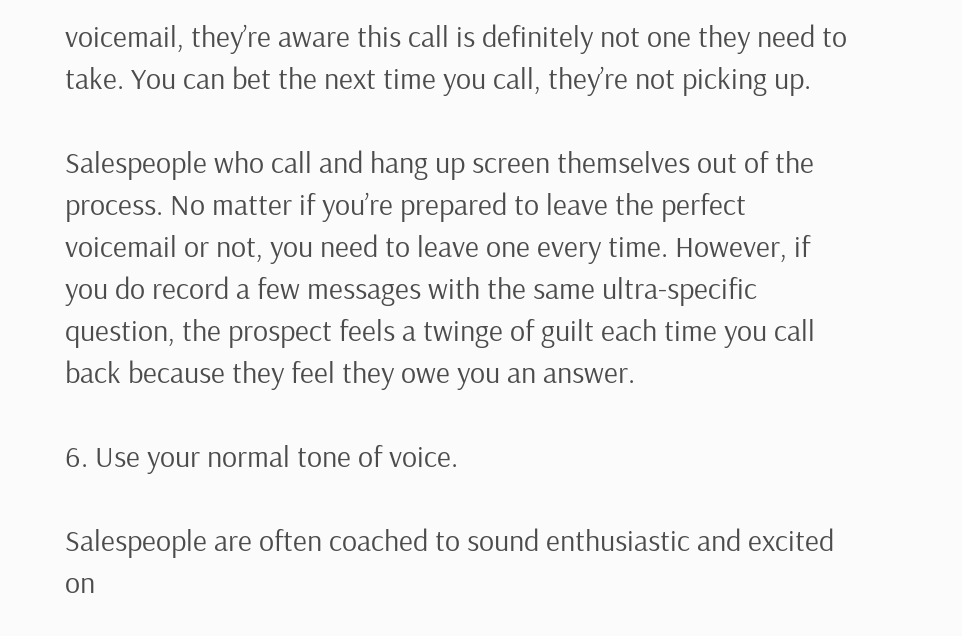voicemail, they’re aware this call is definitely not one they need to take. You can bet the next time you call, they’re not picking up.

Salespeople who call and hang up screen themselves out of the process. No matter if you’re prepared to leave the perfect voicemail or not, you need to leave one every time. However, if you do record a few messages with the same ultra-specific question, the prospect feels a twinge of guilt each time you call back because they feel they owe you an answer.

6. Use your normal tone of voice.

Salespeople are often coached to sound enthusiastic and excited on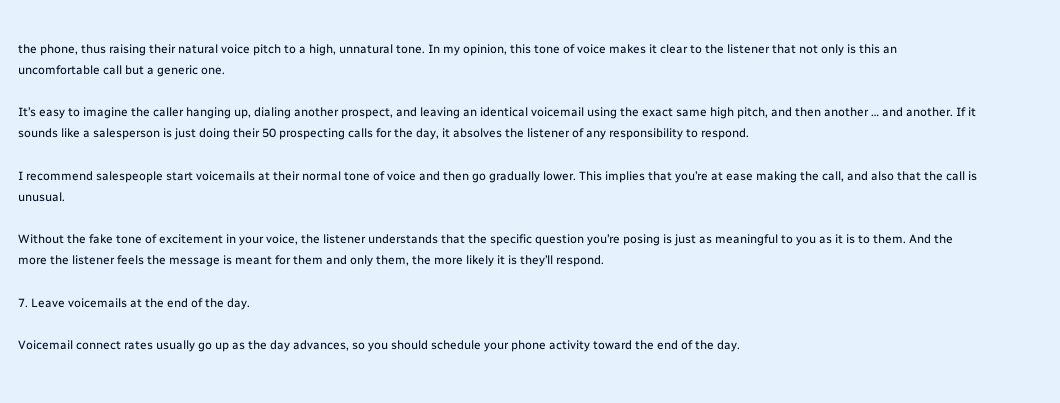the phone, thus raising their natural voice pitch to a high, unnatural tone. In my opinion, this tone of voice makes it clear to the listener that not only is this an uncomfortable call but a generic one.

It’s easy to imagine the caller hanging up, dialing another prospect, and leaving an identical voicemail using the exact same high pitch, and then another … and another. If it sounds like a salesperson is just doing their 50 prospecting calls for the day, it absolves the listener of any responsibility to respond.

I recommend salespeople start voicemails at their normal tone of voice and then go gradually lower. This implies that you’re at ease making the call, and also that the call is unusual.

Without the fake tone of excitement in your voice, the listener understands that the specific question you’re posing is just as meaningful to you as it is to them. And the more the listener feels the message is meant for them and only them, the more likely it is they’ll respond.

7. Leave voicemails at the end of the day.

Voicemail connect rates usually go up as the day advances, so you should schedule your phone activity toward the end of the day.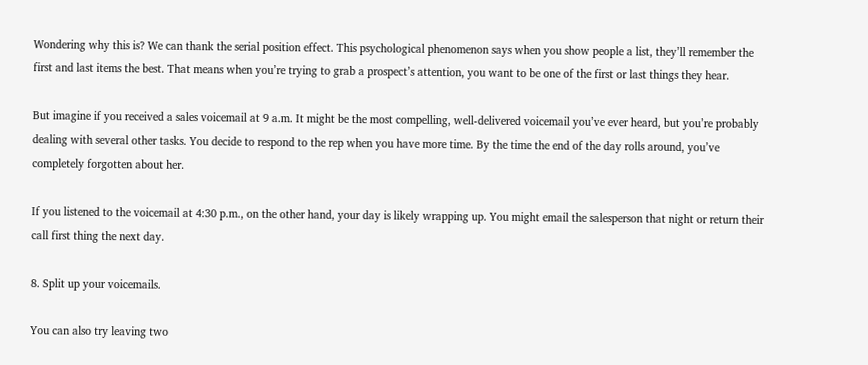Wondering why this is? We can thank the serial position effect. This psychological phenomenon says when you show people a list, they’ll remember the first and last items the best. That means when you’re trying to grab a prospect’s attention, you want to be one of the first or last things they hear.

But imagine if you received a sales voicemail at 9 a.m. It might be the most compelling, well-delivered voicemail you’ve ever heard, but you’re probably dealing with several other tasks. You decide to respond to the rep when you have more time. By the time the end of the day rolls around, you’ve completely forgotten about her.

If you listened to the voicemail at 4:30 p.m., on the other hand, your day is likely wrapping up. You might email the salesperson that night or return their call first thing the next day.

8. Split up your voicemails.

You can also try leaving two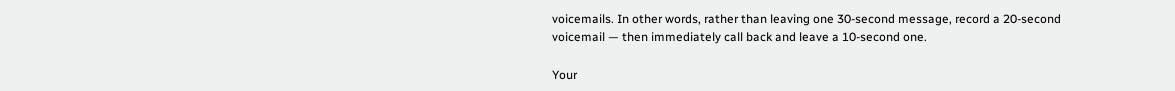voicemails. In other words, rather than leaving one 30-second message, record a 20-second voicemail — then immediately call back and leave a 10-second one.

Your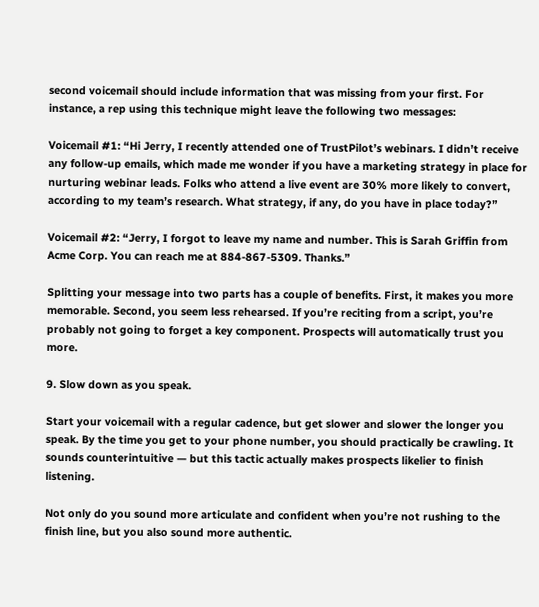second voicemail should include information that was missing from your first. For instance, a rep using this technique might leave the following two messages:

Voicemail #1: “Hi Jerry, I recently attended one of TrustPilot’s webinars. I didn’t receive any follow-up emails, which made me wonder if you have a marketing strategy in place for nurturing webinar leads. Folks who attend a live event are 30% more likely to convert, according to my team’s research. What strategy, if any, do you have in place today?”

Voicemail #2: “Jerry, I forgot to leave my name and number. This is Sarah Griffin from Acme Corp. You can reach me at 884-867-5309. Thanks.”

Splitting your message into two parts has a couple of benefits. First, it makes you more memorable. Second, you seem less rehearsed. If you’re reciting from a script, you’re probably not going to forget a key component. Prospects will automatically trust you more.

9. Slow down as you speak.

Start your voicemail with a regular cadence, but get slower and slower the longer you speak. By the time you get to your phone number, you should practically be crawling. It sounds counterintuitive — but this tactic actually makes prospects likelier to finish listening.

Not only do you sound more articulate and confident when you’re not rushing to the finish line, but you also sound more authentic.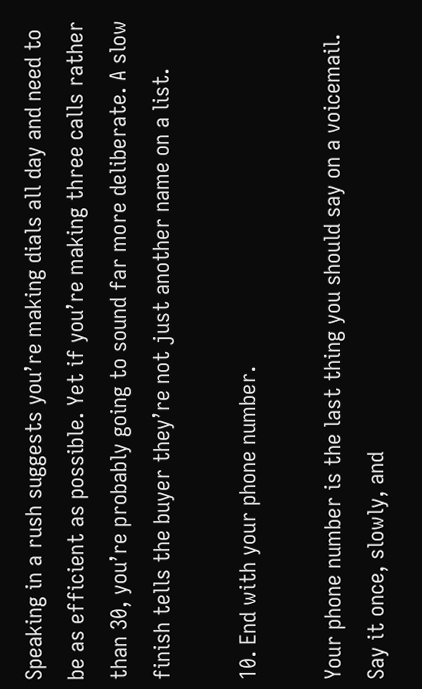Speaking in a rush suggests you’re making dials all day and need to be as efficient as possible. Yet if you’re making three calls rather than 30, you’re probably going to sound far more deliberate. A slow finish tells the buyer they’re not just another name on a list.

10. End with your phone number.

Your phone number is the last thing you should say on a voicemail. Say it once, slowly, and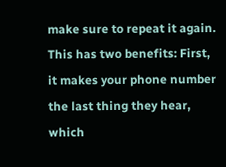make sure to repeat it again. This has two benefits: First, it makes your phone number the last thing they hear, which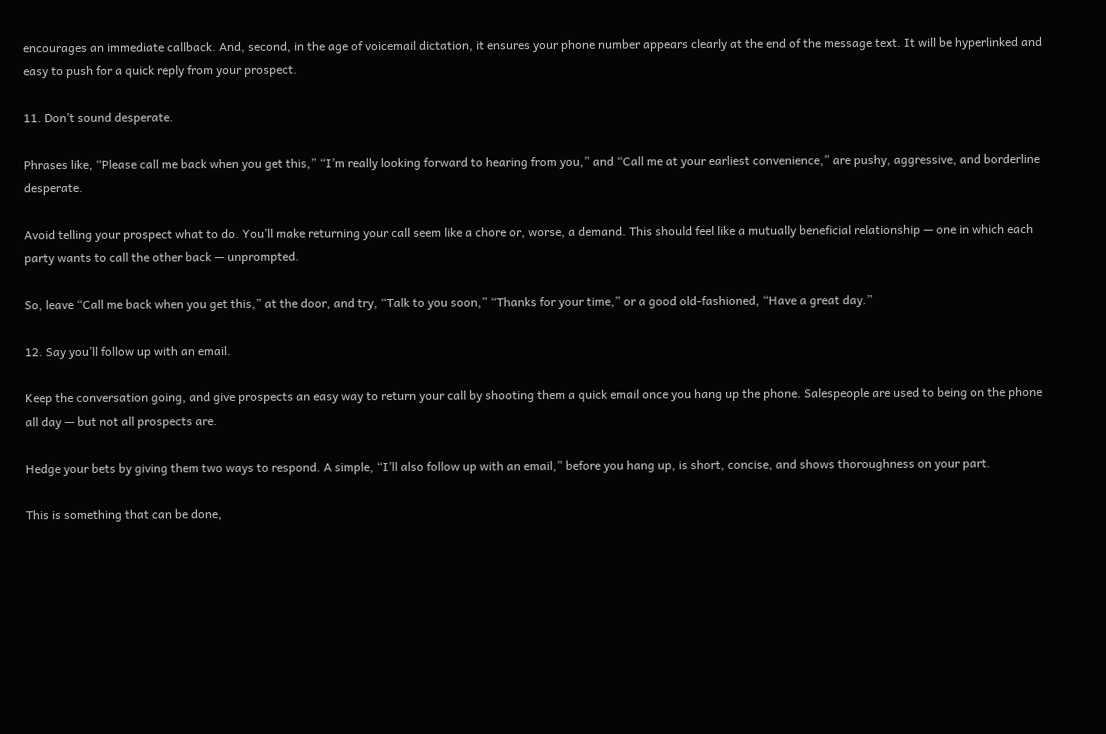encourages an immediate callback. And, second, in the age of voicemail dictation, it ensures your phone number appears clearly at the end of the message text. It will be hyperlinked and easy to push for a quick reply from your prospect.

11. Don’t sound desperate.

Phrases like, “Please call me back when you get this,” “I’m really looking forward to hearing from you,” and “Call me at your earliest convenience,” are pushy, aggressive, and borderline desperate.

Avoid telling your prospect what to do. You’ll make returning your call seem like a chore or, worse, a demand. This should feel like a mutually beneficial relationship — one in which each party wants to call the other back — unprompted.

So, leave “Call me back when you get this,” at the door, and try, “Talk to you soon,” “Thanks for your time,” or a good old-fashioned, “Have a great day.”

12. Say you’ll follow up with an email.

Keep the conversation going, and give prospects an easy way to return your call by shooting them a quick email once you hang up the phone. Salespeople are used to being on the phone all day — but not all prospects are.

Hedge your bets by giving them two ways to respond. A simple, “I’ll also follow up with an email,” before you hang up, is short, concise, and shows thoroughness on your part.

This is something that can be done,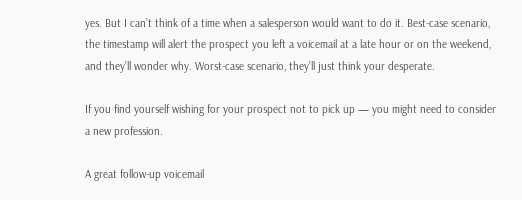yes. But I can’t think of a time when a salesperson would want to do it. Best-case scenario, the timestamp will alert the prospect you left a voicemail at a late hour or on the weekend, and they’ll wonder why. Worst-case scenario, they’ll just think your desperate.

If you find yourself wishing for your prospect not to pick up — you might need to consider a new profession.

A great follow-up voicemail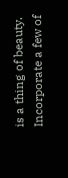is a thing of beauty. Incorporate a few of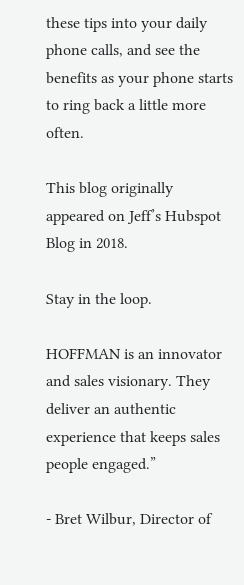these tips into your daily phone calls, and see the benefits as your phone starts to ring back a little more often.

This blog originally appeared on Jeff’s Hubspot Blog in 2018.

Stay in the loop.

HOFFMAN is an innovator and sales visionary. They deliver an authentic experience that keeps sales people engaged.”

- Bret Wilbur, Director of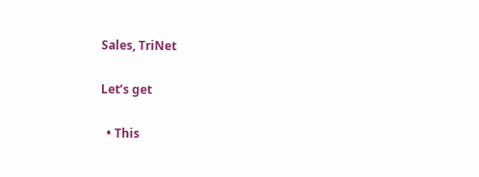Sales, TriNet

Let’s get

  • This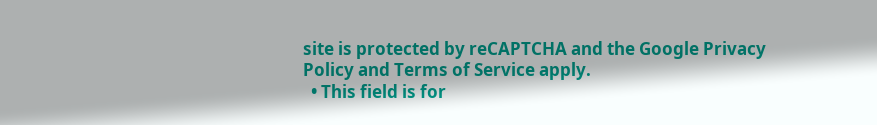site is protected by reCAPTCHA and the Google Privacy Policy and Terms of Service apply.
  • This field is for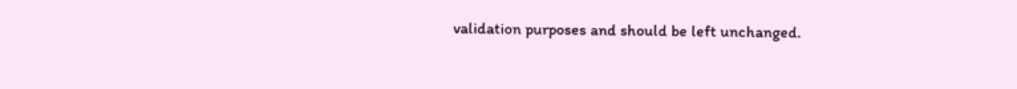validation purposes and should be left unchanged.